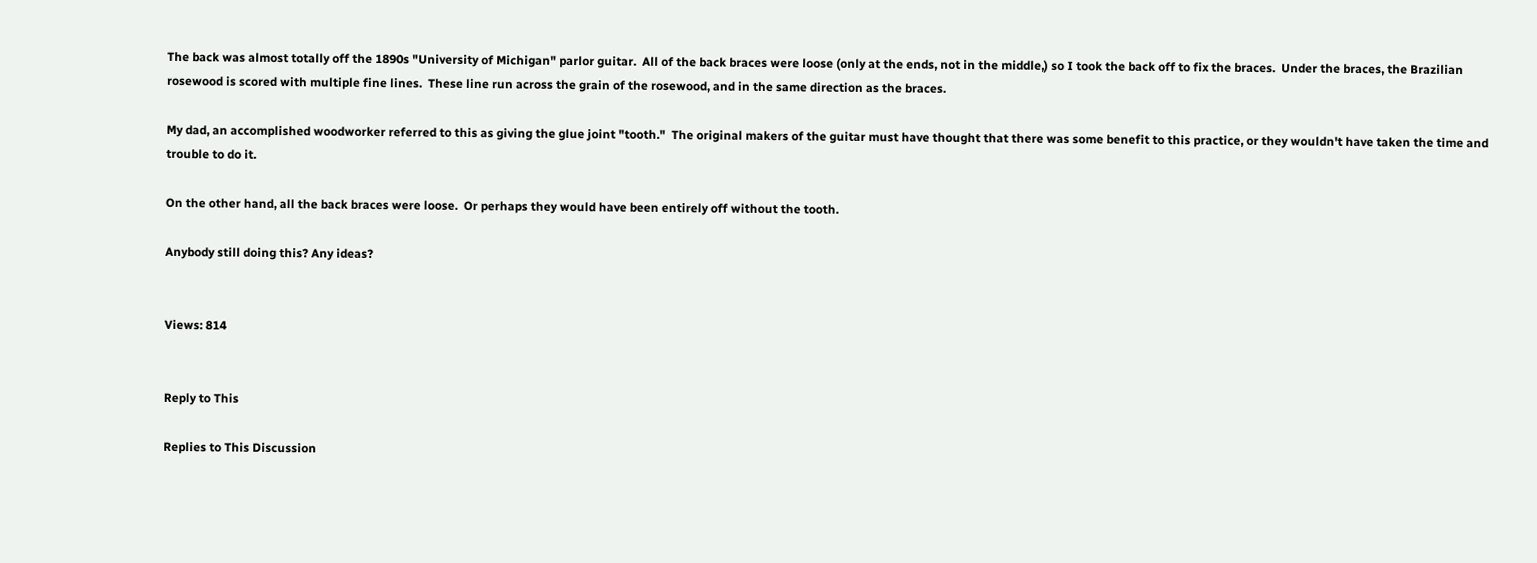The back was almost totally off the 1890s "University of Michigan" parlor guitar.  All of the back braces were loose (only at the ends, not in the middle,) so I took the back off to fix the braces.  Under the braces, the Brazilian rosewood is scored with multiple fine lines.  These line run across the grain of the rosewood, and in the same direction as the braces.

My dad, an accomplished woodworker referred to this as giving the glue joint "tooth."  The original makers of the guitar must have thought that there was some benefit to this practice, or they wouldn't have taken the time and trouble to do it.

On the other hand, all the back braces were loose.  Or perhaps they would have been entirely off without the tooth.

Anybody still doing this? Any ideas?


Views: 814


Reply to This

Replies to This Discussion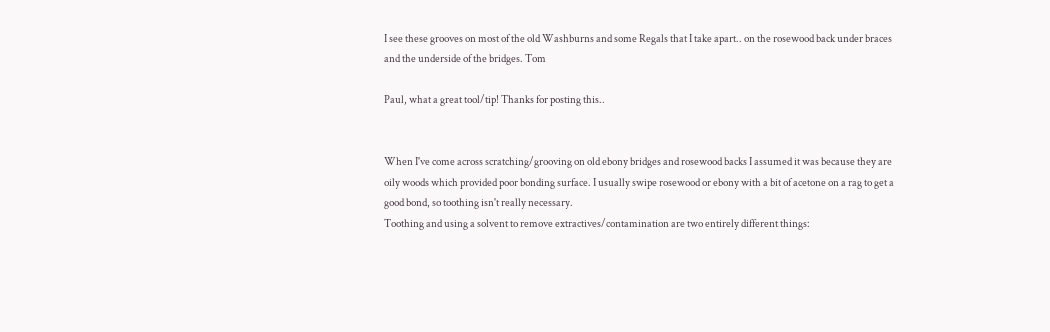I see these grooves on most of the old Washburns and some Regals that I take apart.. on the rosewood back under braces and the underside of the bridges. Tom

Paul, what a great tool/tip! Thanks for posting this..


When I've come across scratching/grooving on old ebony bridges and rosewood backs I assumed it was because they are oily woods which provided poor bonding surface. I usually swipe rosewood or ebony with a bit of acetone on a rag to get a good bond, so toothing isn't really necessary.
Toothing and using a solvent to remove extractives/contamination are two entirely different things: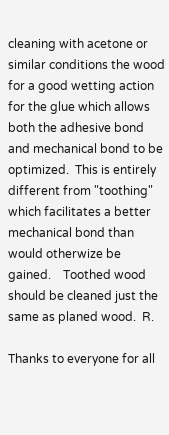cleaning with acetone or similar conditions the wood for a good wetting action for the glue which allows both the adhesive bond and mechanical bond to be optimized.  This is entirely different from "toothing" which facilitates a better mechanical bond than would otherwize be gained.    Toothed wood should be cleaned just the same as planed wood.  R.

Thanks to everyone for all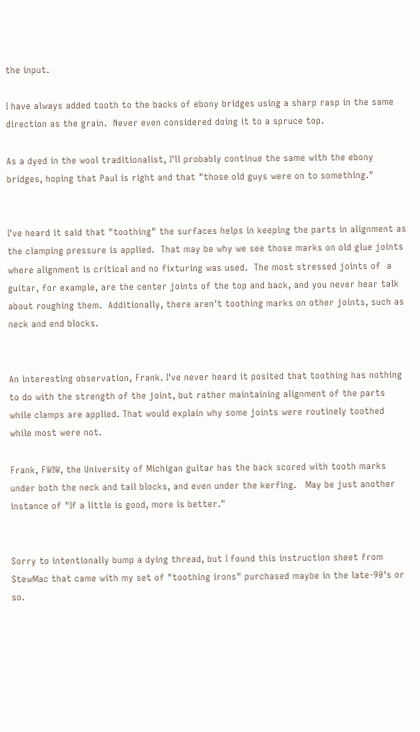the input.

I have always added tooth to the backs of ebony bridges using a sharp rasp in the same direction as the grain.  Never even considered doing it to a spruce top.

As a dyed in the wool traditionalist, I'll probably continue the same with the ebony bridges, hoping that Paul is right and that "those old guys were on to something."


I've heard it said that "toothing" the surfaces helps in keeping the parts in alignment as the clamping pressure is applied.  That may be why we see those marks on old glue joints where alignment is critical and no fixturing was used.  The most stressed joints of  a guitar, for example, are the center joints of the top and back, and you never hear talk about roughing them.  Additionally, there aren't toothing marks on other joints, such as neck and end blocks.


An interesting observation, Frank. I've never heard it posited that toothing has nothing to do with the strength of the joint, but rather maintaining alignment of the parts while clamps are applied. That would explain why some joints were routinely toothed while most were not.

Frank, FWIW, the University of Michigan guitar has the back scored with tooth marks under both the neck and tail blocks, and even under the kerfing.   May be just another instance of "If a little is good, more is better."


Sorry to intentionally bump a dying thread, but I found this instruction sheet from StewMac that came with my set of "toothing irons" purchased maybe in the late-90's or so.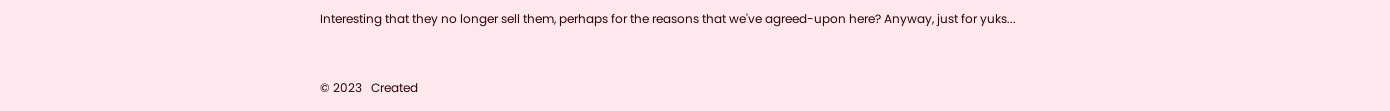Interesting that they no longer sell them, perhaps for the reasons that we've agreed-upon here? Anyway, just for yuks...


© 2023   Created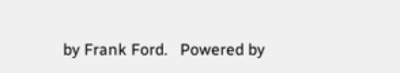by Frank Ford.   Powered by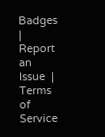Badges  |  Report an Issue  |  Terms of Service